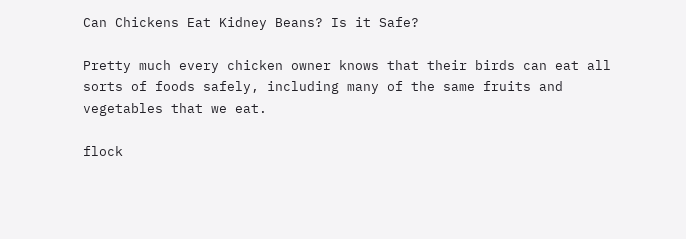Can Chickens Eat Kidney Beans? Is it Safe?

Pretty much every chicken owner knows that their birds can eat all sorts of foods safely, including many of the same fruits and vegetables that we eat.

flock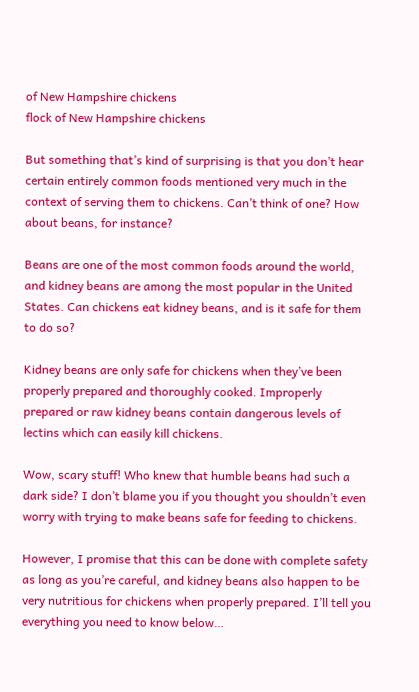of New Hampshire chickens
flock of New Hampshire chickens

But something that’s kind of surprising is that you don’t hear certain entirely common foods mentioned very much in the context of serving them to chickens. Can’t think of one? How about beans, for instance?

Beans are one of the most common foods around the world, and kidney beans are among the most popular in the United States. Can chickens eat kidney beans, and is it safe for them to do so?

Kidney beans are only safe for chickens when they’ve been properly prepared and thoroughly cooked. Improperly prepared or raw kidney beans contain dangerous levels of lectins which can easily kill chickens.

Wow, scary stuff! Who knew that humble beans had such a dark side? I don’t blame you if you thought you shouldn’t even worry with trying to make beans safe for feeding to chickens.

However, I promise that this can be done with complete safety as long as you’re careful, and kidney beans also happen to be very nutritious for chickens when properly prepared. I’ll tell you everything you need to know below…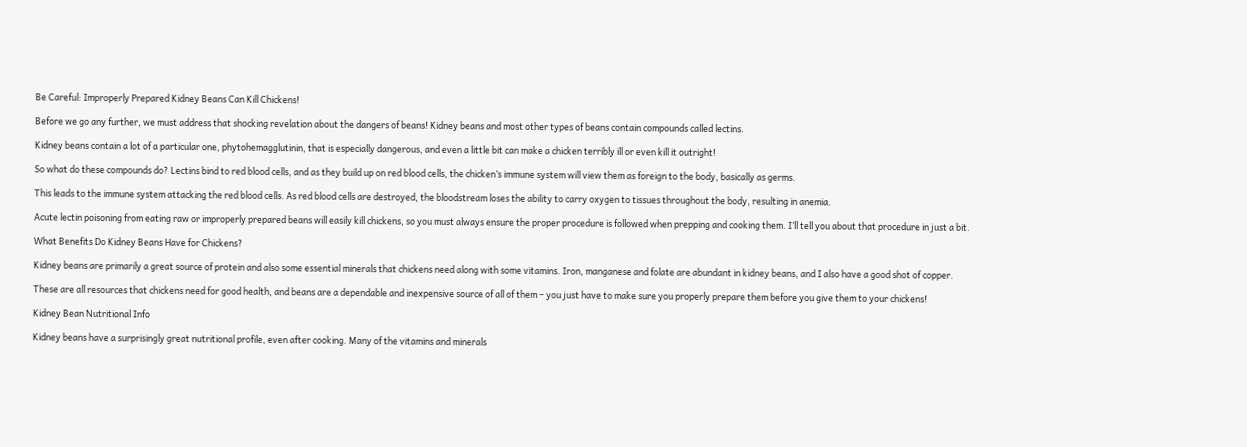Be Careful: Improperly Prepared Kidney Beans Can Kill Chickens!

Before we go any further, we must address that shocking revelation about the dangers of beans! Kidney beans and most other types of beans contain compounds called lectins.

Kidney beans contain a lot of a particular one, phytohemagglutinin, that is especially dangerous, and even a little bit can make a chicken terribly ill or even kill it outright!

So what do these compounds do? Lectins bind to red blood cells, and as they build up on red blood cells, the chicken’s immune system will view them as foreign to the body, basically as germs.

This leads to the immune system attacking the red blood cells. As red blood cells are destroyed, the bloodstream loses the ability to carry oxygen to tissues throughout the body, resulting in anemia.

Acute lectin poisoning from eating raw or improperly prepared beans will easily kill chickens, so you must always ensure the proper procedure is followed when prepping and cooking them. I’ll tell you about that procedure in just a bit.

What Benefits Do Kidney Beans Have for Chickens?

Kidney beans are primarily a great source of protein and also some essential minerals that chickens need along with some vitamins. Iron, manganese and folate are abundant in kidney beans, and I also have a good shot of copper.

These are all resources that chickens need for good health, and beans are a dependable and inexpensive source of all of them – you just have to make sure you properly prepare them before you give them to your chickens!

Kidney Bean Nutritional Info

Kidney beans have a surprisingly great nutritional profile, even after cooking. Many of the vitamins and minerals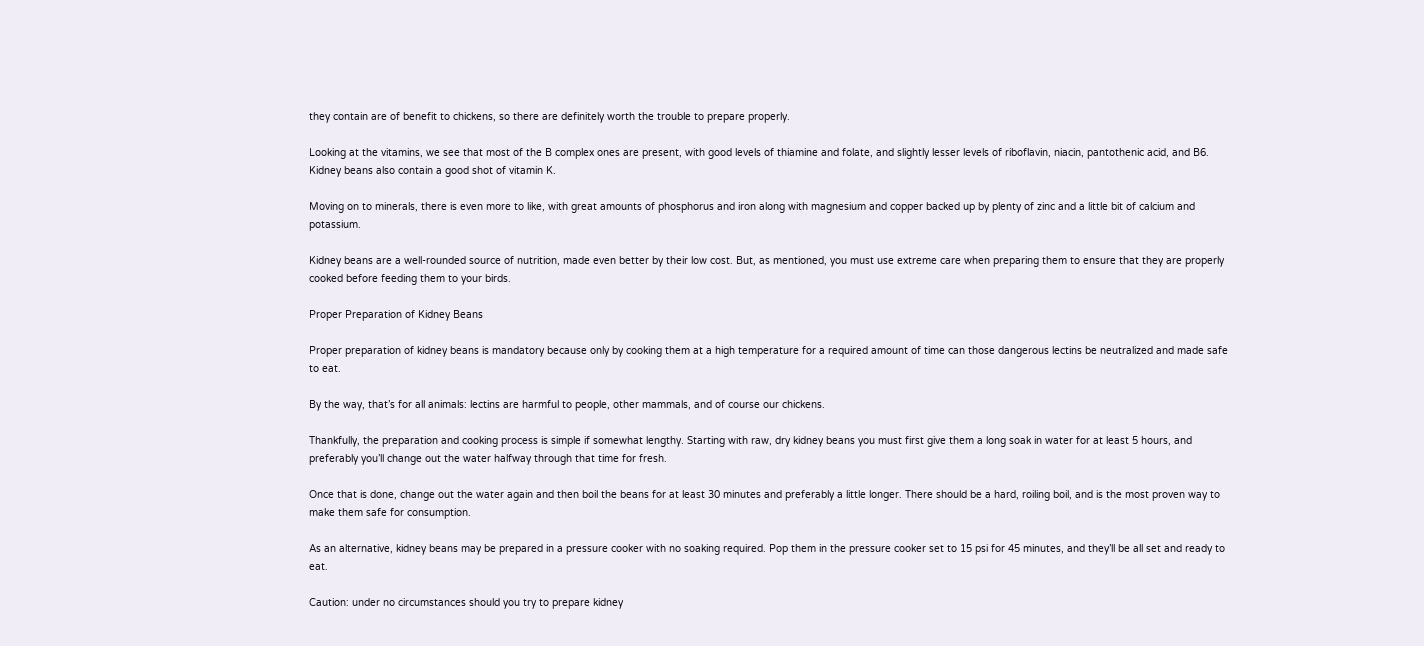they contain are of benefit to chickens, so there are definitely worth the trouble to prepare properly.

Looking at the vitamins, we see that most of the B complex ones are present, with good levels of thiamine and folate, and slightly lesser levels of riboflavin, niacin, pantothenic acid, and B6. Kidney beans also contain a good shot of vitamin K.

Moving on to minerals, there is even more to like, with great amounts of phosphorus and iron along with magnesium and copper backed up by plenty of zinc and a little bit of calcium and potassium.

Kidney beans are a well-rounded source of nutrition, made even better by their low cost. But, as mentioned, you must use extreme care when preparing them to ensure that they are properly cooked before feeding them to your birds.

Proper Preparation of Kidney Beans

Proper preparation of kidney beans is mandatory because only by cooking them at a high temperature for a required amount of time can those dangerous lectins be neutralized and made safe to eat.

By the way, that’s for all animals: lectins are harmful to people, other mammals, and of course our chickens.

Thankfully, the preparation and cooking process is simple if somewhat lengthy. Starting with raw, dry kidney beans you must first give them a long soak in water for at least 5 hours, and preferably you’ll change out the water halfway through that time for fresh.

Once that is done, change out the water again and then boil the beans for at least 30 minutes and preferably a little longer. There should be a hard, roiling boil, and is the most proven way to make them safe for consumption.

As an alternative, kidney beans may be prepared in a pressure cooker with no soaking required. Pop them in the pressure cooker set to 15 psi for 45 minutes, and they’ll be all set and ready to eat.

Caution: under no circumstances should you try to prepare kidney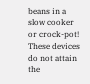beans in a slow cooker or crock-pot! These devices do not attain the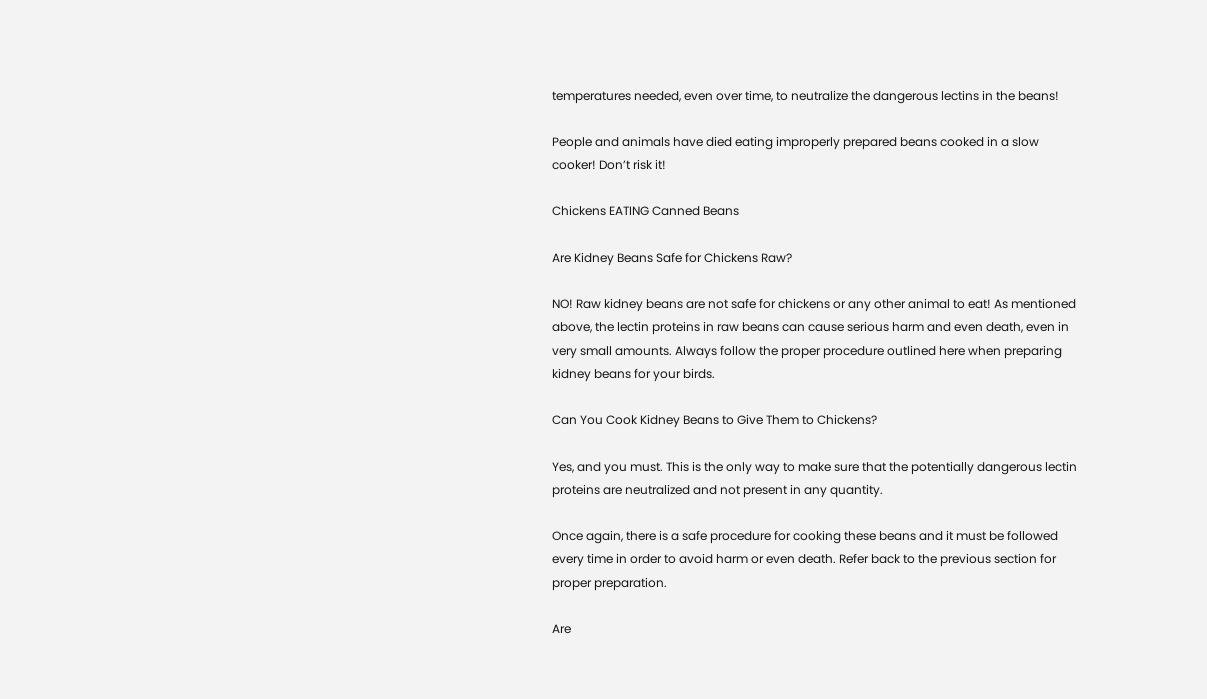temperatures needed, even over time, to neutralize the dangerous lectins in the beans!

People and animals have died eating improperly prepared beans cooked in a slow cooker! Don’t risk it!

Chickens EATING Canned Beans

Are Kidney Beans Safe for Chickens Raw?

NO! Raw kidney beans are not safe for chickens or any other animal to eat! As mentioned above, the lectin proteins in raw beans can cause serious harm and even death, even in very small amounts. Always follow the proper procedure outlined here when preparing kidney beans for your birds.

Can You Cook Kidney Beans to Give Them to Chickens?

Yes, and you must. This is the only way to make sure that the potentially dangerous lectin proteins are neutralized and not present in any quantity.

Once again, there is a safe procedure for cooking these beans and it must be followed every time in order to avoid harm or even death. Refer back to the previous section for proper preparation.

Are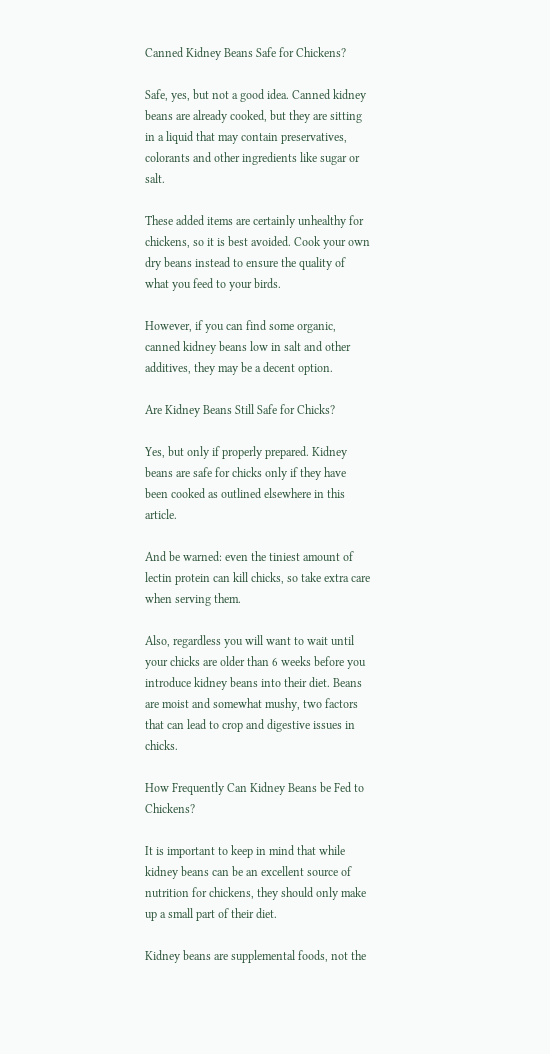Canned Kidney Beans Safe for Chickens?

Safe, yes, but not a good idea. Canned kidney beans are already cooked, but they are sitting in a liquid that may contain preservatives, colorants and other ingredients like sugar or salt.

These added items are certainly unhealthy for chickens, so it is best avoided. Cook your own dry beans instead to ensure the quality of what you feed to your birds.

However, if you can find some organic, canned kidney beans low in salt and other additives, they may be a decent option.

Are Kidney Beans Still Safe for Chicks?

Yes, but only if properly prepared. Kidney beans are safe for chicks only if they have been cooked as outlined elsewhere in this article.

And be warned: even the tiniest amount of lectin protein can kill chicks, so take extra care when serving them.

Also, regardless you will want to wait until your chicks are older than 6 weeks before you introduce kidney beans into their diet. Beans are moist and somewhat mushy, two factors that can lead to crop and digestive issues in chicks.

How Frequently Can Kidney Beans be Fed to Chickens?

It is important to keep in mind that while kidney beans can be an excellent source of nutrition for chickens, they should only make up a small part of their diet.

Kidney beans are supplemental foods, not the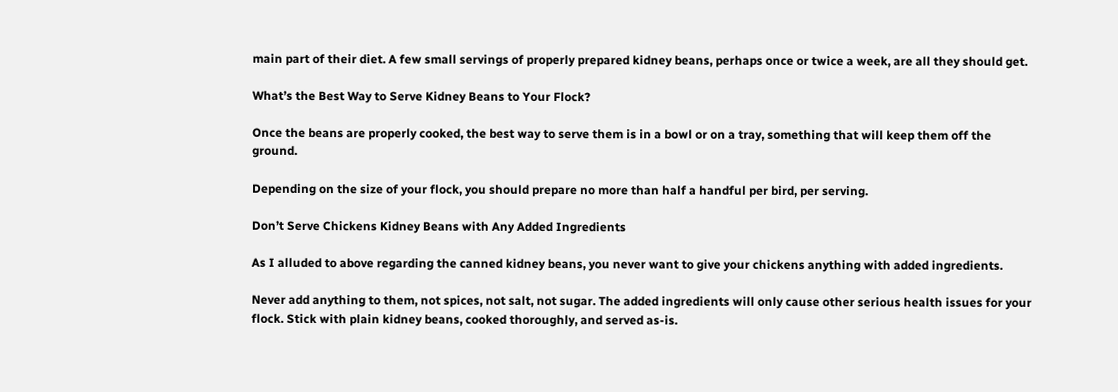main part of their diet. A few small servings of properly prepared kidney beans, perhaps once or twice a week, are all they should get.

What’s the Best Way to Serve Kidney Beans to Your Flock?

Once the beans are properly cooked, the best way to serve them is in a bowl or on a tray, something that will keep them off the ground.

Depending on the size of your flock, you should prepare no more than half a handful per bird, per serving.

Don’t Serve Chickens Kidney Beans with Any Added Ingredients

As I alluded to above regarding the canned kidney beans, you never want to give your chickens anything with added ingredients.

Never add anything to them, not spices, not salt, not sugar. The added ingredients will only cause other serious health issues for your flock. Stick with plain kidney beans, cooked thoroughly, and served as-is.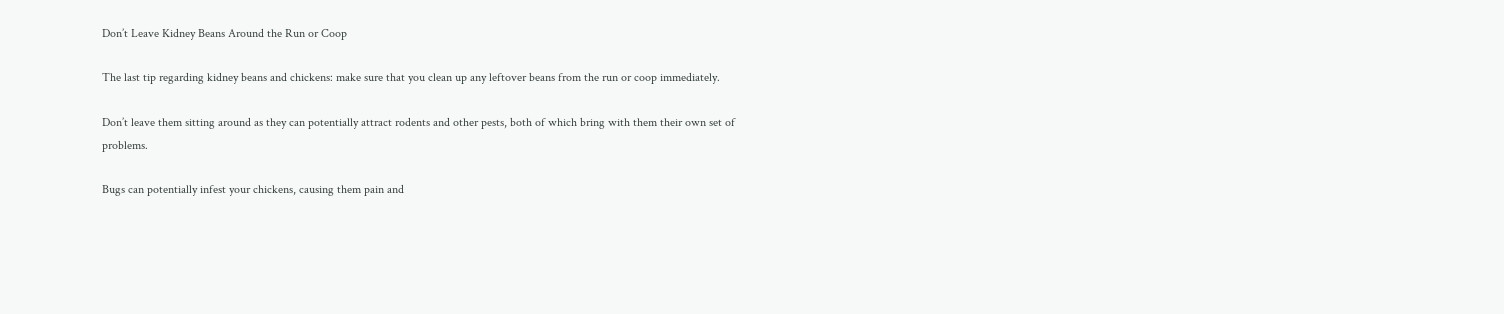Don’t Leave Kidney Beans Around the Run or Coop

The last tip regarding kidney beans and chickens: make sure that you clean up any leftover beans from the run or coop immediately.

Don’t leave them sitting around as they can potentially attract rodents and other pests, both of which bring with them their own set of problems.

Bugs can potentially infest your chickens, causing them pain and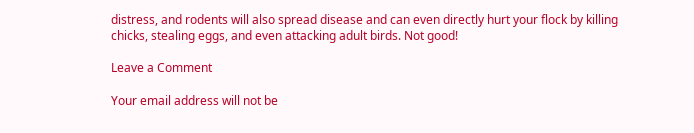distress, and rodents will also spread disease and can even directly hurt your flock by killing chicks, stealing eggs, and even attacking adult birds. Not good!

Leave a Comment

Your email address will not be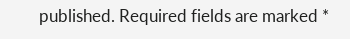published. Required fields are marked *